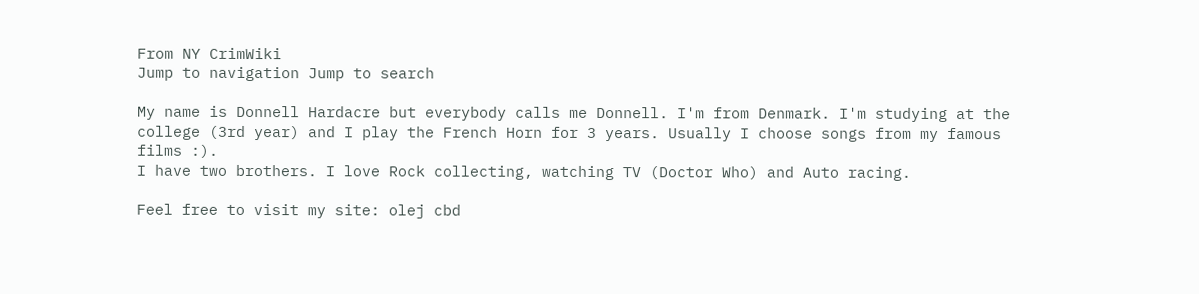From NY CrimWiki
Jump to navigation Jump to search

My name is Donnell Hardacre but everybody calls me Donnell. I'm from Denmark. I'm studying at the college (3rd year) and I play the French Horn for 3 years. Usually I choose songs from my famous films :).
I have two brothers. I love Rock collecting, watching TV (Doctor Who) and Auto racing.

Feel free to visit my site: olej cbd